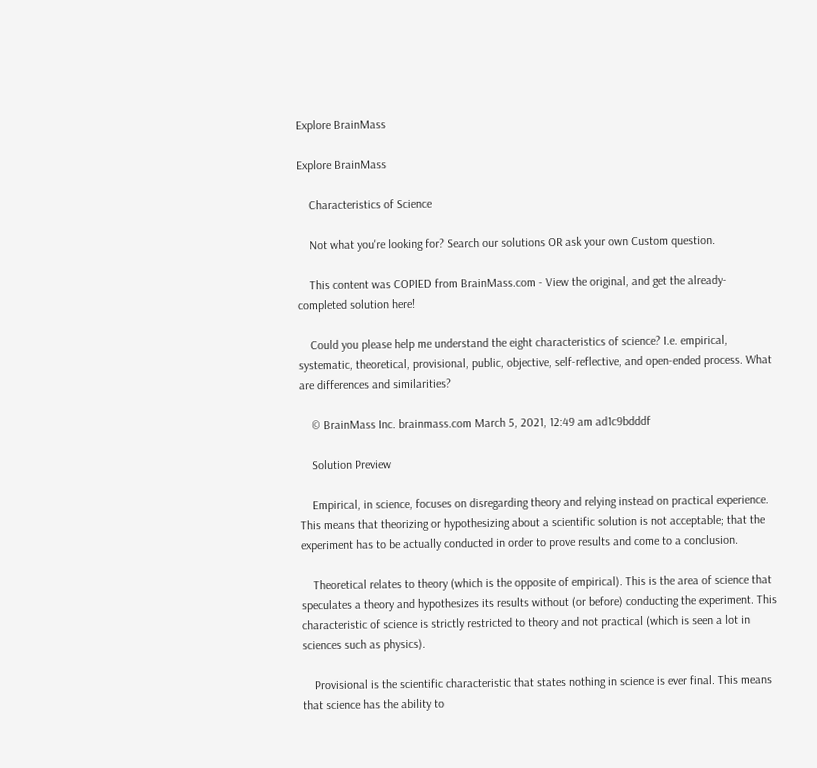Explore BrainMass

Explore BrainMass

    Characteristics of Science

    Not what you're looking for? Search our solutions OR ask your own Custom question.

    This content was COPIED from BrainMass.com - View the original, and get the already-completed solution here!

    Could you please help me understand the eight characteristics of science? I.e. empirical, systematic, theoretical, provisional, public, objective, self-reflective, and open-ended process. What are differences and similarities?

    © BrainMass Inc. brainmass.com March 5, 2021, 12:49 am ad1c9bdddf

    Solution Preview

    Empirical, in science, focuses on disregarding theory and relying instead on practical experience. This means that theorizing or hypothesizing about a scientific solution is not acceptable; that the experiment has to be actually conducted in order to prove results and come to a conclusion.

    Theoretical relates to theory (which is the opposite of empirical). This is the area of science that speculates a theory and hypothesizes its results without (or before) conducting the experiment. This characteristic of science is strictly restricted to theory and not practical (which is seen a lot in sciences such as physics).

    Provisional is the scientific characteristic that states nothing in science is ever final. This means that science has the ability to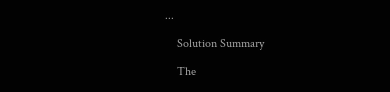...

    Solution Summary

    The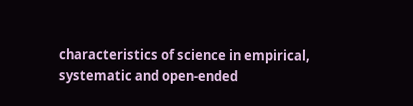characteristics of science in empirical, systematic and open-ended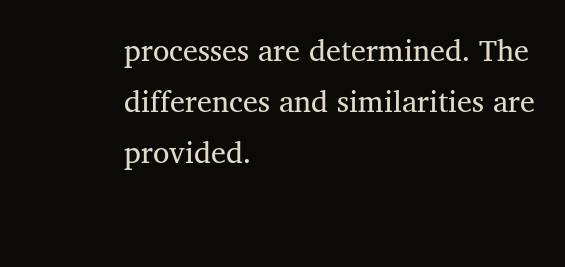processes are determined. The differences and similarities are provided.